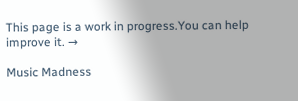This page is a work in progress.You can help improve it. →

Music Madness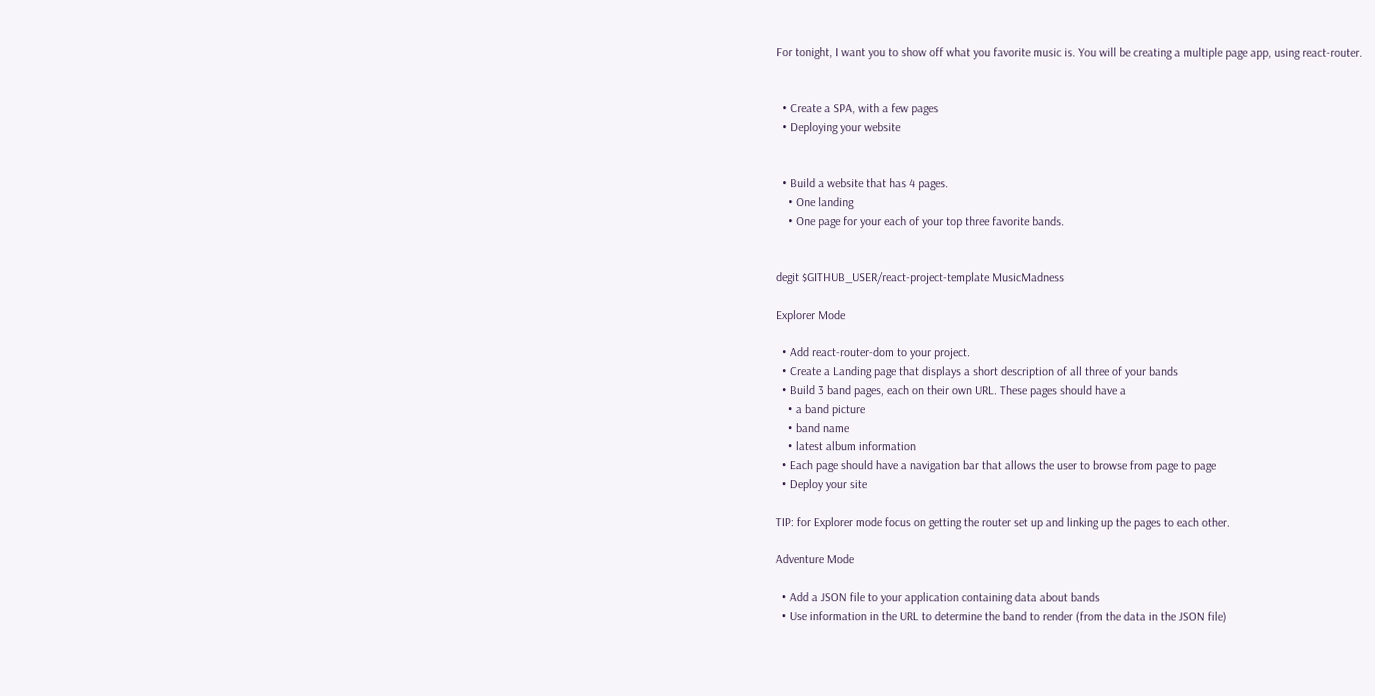For tonight, I want you to show off what you favorite music is. You will be creating a multiple page app, using react-router.


  • Create a SPA, with a few pages
  • Deploying your website


  • Build a website that has 4 pages.
    • One landing
    • One page for your each of your top three favorite bands.


degit $GITHUB_USER/react-project-template MusicMadness

Explorer Mode

  • Add react-router-dom to your project.
  • Create a Landing page that displays a short description of all three of your bands
  • Build 3 band pages, each on their own URL. These pages should have a
    • a band picture
    • band name
    • latest album information
  • Each page should have a navigation bar that allows the user to browse from page to page
  • Deploy your site

TIP: for Explorer mode focus on getting the router set up and linking up the pages to each other.

Adventure Mode

  • Add a JSON file to your application containing data about bands
  • Use information in the URL to determine the band to render (from the data in the JSON file)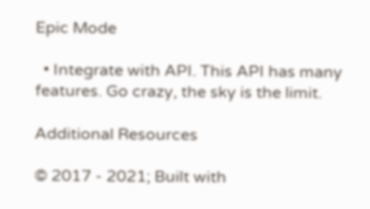Epic Mode

  • Integrate with API. This API has many features. Go crazy, the sky is the limit.

Additional Resources

© 2017 - 2021; Built with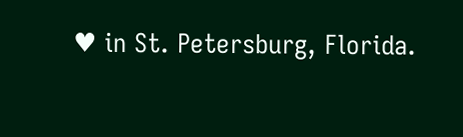♥ in St. Petersburg, Florida.